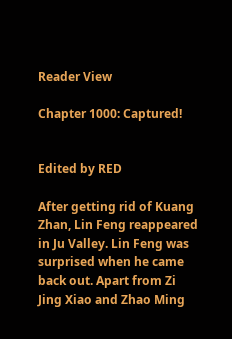Reader View

Chapter 1000: Captured!


Edited by RED

After getting rid of Kuang Zhan, Lin Feng reappeared in Ju Valley. Lin Feng was surprised when he came back out. Apart from Zi Jing Xiao and Zhao Ming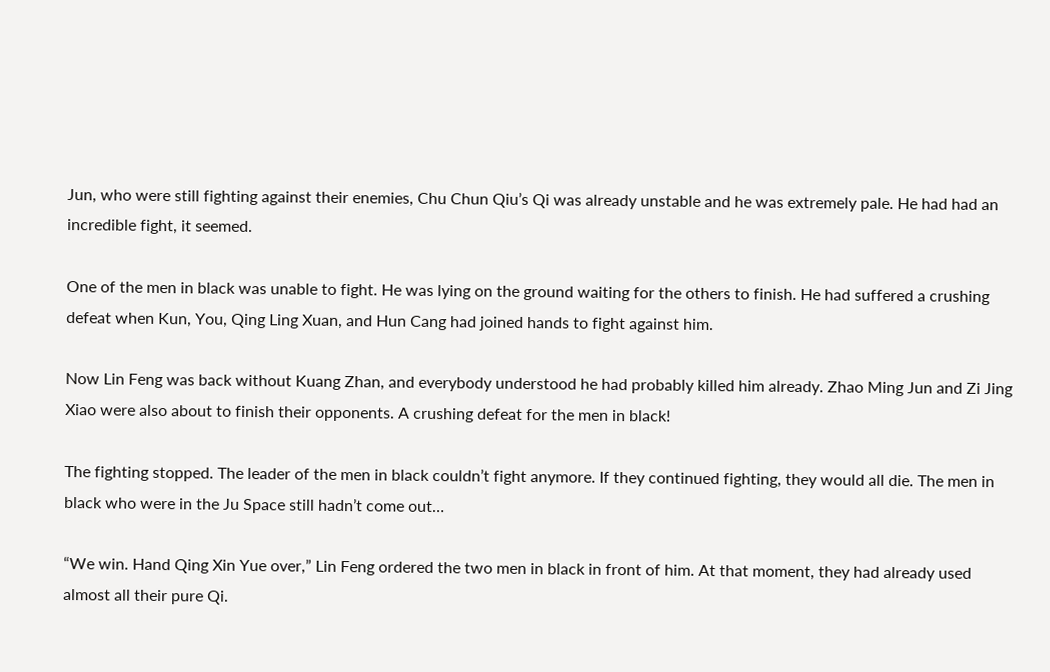Jun, who were still fighting against their enemies, Chu Chun Qiu’s Qi was already unstable and he was extremely pale. He had had an incredible fight, it seemed.

One of the men in black was unable to fight. He was lying on the ground waiting for the others to finish. He had suffered a crushing defeat when Kun, You, Qing Ling Xuan, and Hun Cang had joined hands to fight against him.

Now Lin Feng was back without Kuang Zhan, and everybody understood he had probably killed him already. Zhao Ming Jun and Zi Jing Xiao were also about to finish their opponents. A crushing defeat for the men in black!

The fighting stopped. The leader of the men in black couldn’t fight anymore. If they continued fighting, they would all die. The men in black who were in the Ju Space still hadn’t come out…

“We win. Hand Qing Xin Yue over,” Lin Feng ordered the two men in black in front of him. At that moment, they had already used almost all their pure Qi.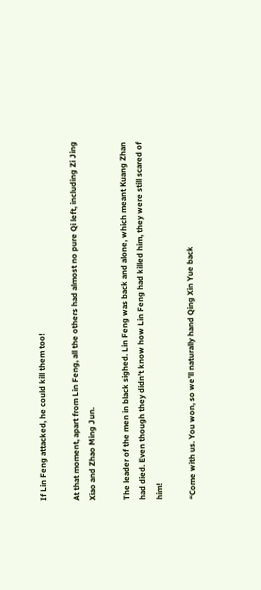If Lin Feng attacked, he could kill them too!

At that moment, apart from Lin Feng, all the others had almost no pure Qi left, including Zi Jing Xiao and Zhao Ming Jun.

The leader of the men in black sighed. Lin Feng was back and alone, which meant Kuang Zhan had died. Even though they didn’t know how Lin Feng had killed him, they were still scared of him!

“Come with us. You won, so we’ll naturally hand Qing Xin Yue back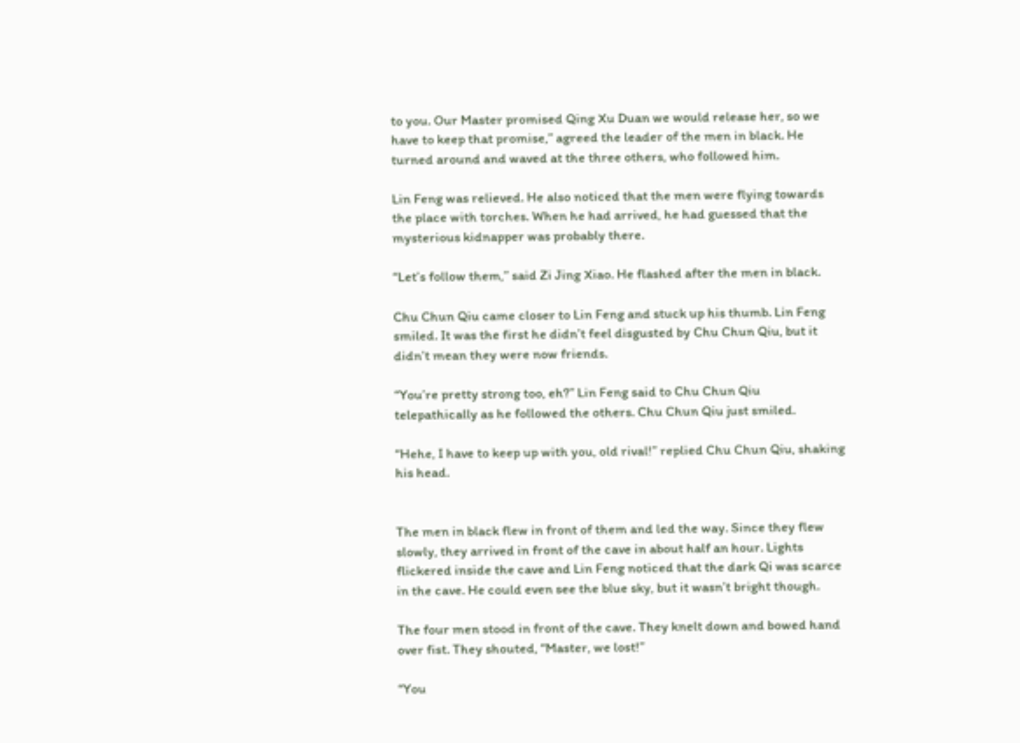to you. Our Master promised Qing Xu Duan we would release her, so we have to keep that promise,” agreed the leader of the men in black. He turned around and waved at the three others, who followed him.

Lin Feng was relieved. He also noticed that the men were flying towards the place with torches. When he had arrived, he had guessed that the mysterious kidnapper was probably there.

“Let’s follow them,” said Zi Jing Xiao. He flashed after the men in black.

Chu Chun Qiu came closer to Lin Feng and stuck up his thumb. Lin Feng smiled. It was the first he didn’t feel disgusted by Chu Chun Qiu, but it didn’t mean they were now friends.

“You’re pretty strong too, eh?” Lin Feng said to Chu Chun Qiu telepathically as he followed the others. Chu Chun Qiu just smiled.

“Hehe, I have to keep up with you, old rival!” replied Chu Chun Qiu, shaking his head.


The men in black flew in front of them and led the way. Since they flew slowly, they arrived in front of the cave in about half an hour. Lights flickered inside the cave and Lin Feng noticed that the dark Qi was scarce in the cave. He could even see the blue sky, but it wasn’t bright though.

The four men stood in front of the cave. They knelt down and bowed hand over fist. They shouted, “Master, we lost!”

“You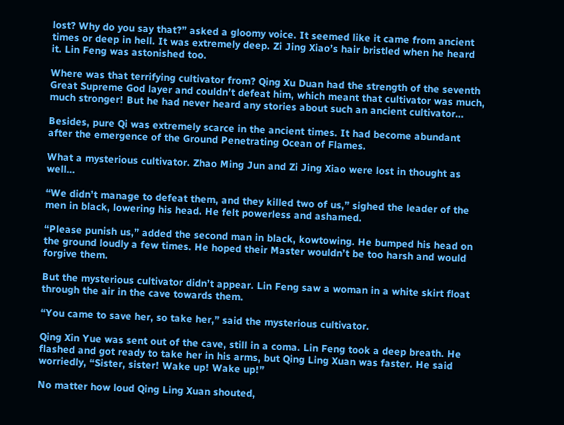lost? Why do you say that?” asked a gloomy voice. It seemed like it came from ancient times or deep in hell. It was extremely deep. Zi Jing Xiao’s hair bristled when he heard it. Lin Feng was astonished too.

Where was that terrifying cultivator from? Qing Xu Duan had the strength of the seventh Great Supreme God layer and couldn’t defeat him, which meant that cultivator was much, much stronger! But he had never heard any stories about such an ancient cultivator…

Besides, pure Qi was extremely scarce in the ancient times. It had become abundant after the emergence of the Ground Penetrating Ocean of Flames.

What a mysterious cultivator. Zhao Ming Jun and Zi Jing Xiao were lost in thought as well…

“We didn’t manage to defeat them, and they killed two of us,” sighed the leader of the men in black, lowering his head. He felt powerless and ashamed.

“Please punish us,” added the second man in black, kowtowing. He bumped his head on the ground loudly a few times. He hoped their Master wouldn’t be too harsh and would forgive them.

But the mysterious cultivator didn’t appear. Lin Feng saw a woman in a white skirt float through the air in the cave towards them.

“You came to save her, so take her,” said the mysterious cultivator.

Qing Xin Yue was sent out of the cave, still in a coma. Lin Feng took a deep breath. He flashed and got ready to take her in his arms, but Qing Ling Xuan was faster. He said worriedly, “Sister, sister! Wake up! Wake up!”

No matter how loud Qing Ling Xuan shouted,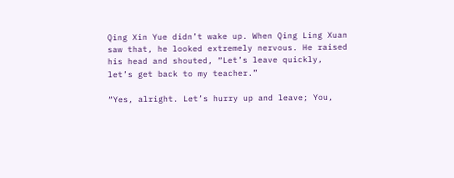Qing Xin Yue didn’t wake up. When Qing Ling Xuan saw that, he looked extremely nervous. He raised his head and shouted, “Let’s leave quickly, let’s get back to my teacher.”

“Yes, alright. Let’s hurry up and leave; You,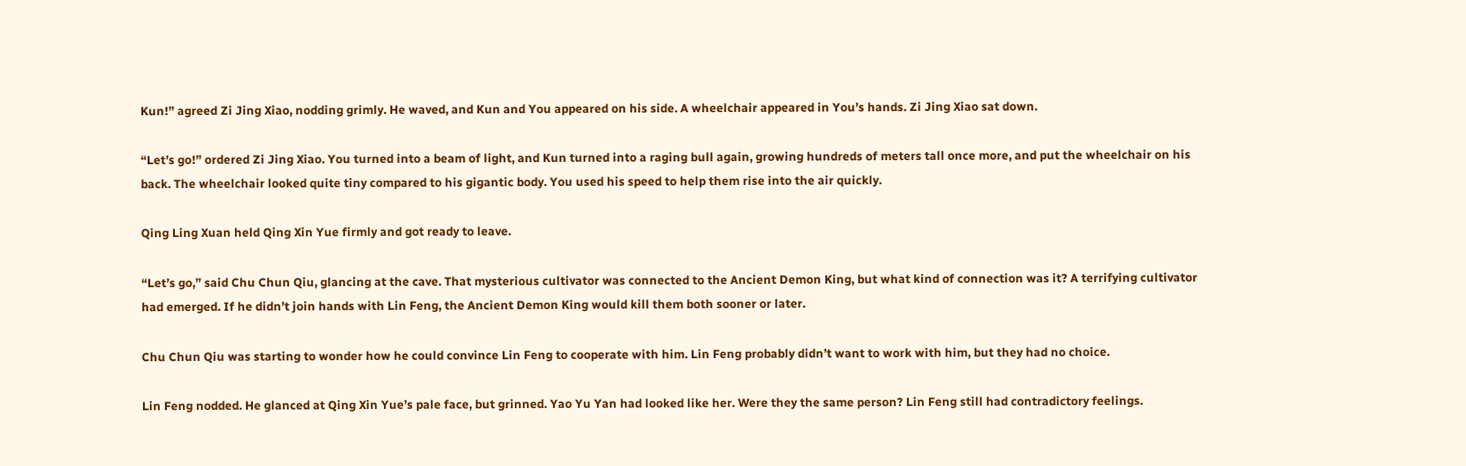Kun!” agreed Zi Jing Xiao, nodding grimly. He waved, and Kun and You appeared on his side. A wheelchair appeared in You’s hands. Zi Jing Xiao sat down.

“Let’s go!” ordered Zi Jing Xiao. You turned into a beam of light, and Kun turned into a raging bull again, growing hundreds of meters tall once more, and put the wheelchair on his back. The wheelchair looked quite tiny compared to his gigantic body. You used his speed to help them rise into the air quickly.

Qing Ling Xuan held Qing Xin Yue firmly and got ready to leave.

“Let’s go,” said Chu Chun Qiu, glancing at the cave. That mysterious cultivator was connected to the Ancient Demon King, but what kind of connection was it? A terrifying cultivator had emerged. If he didn’t join hands with Lin Feng, the Ancient Demon King would kill them both sooner or later.

Chu Chun Qiu was starting to wonder how he could convince Lin Feng to cooperate with him. Lin Feng probably didn’t want to work with him, but they had no choice.

Lin Feng nodded. He glanced at Qing Xin Yue’s pale face, but grinned. Yao Yu Yan had looked like her. Were they the same person? Lin Feng still had contradictory feelings.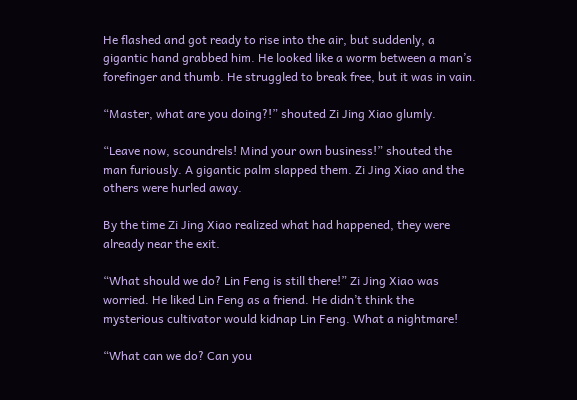He flashed and got ready to rise into the air, but suddenly, a gigantic hand grabbed him. He looked like a worm between a man’s forefinger and thumb. He struggled to break free, but it was in vain.

“Master, what are you doing?!” shouted Zi Jing Xiao glumly.

“Leave now, scoundrels! Mind your own business!” shouted the man furiously. A gigantic palm slapped them. Zi Jing Xiao and the others were hurled away.

By the time Zi Jing Xiao realized what had happened, they were already near the exit.

“What should we do? Lin Feng is still there!” Zi Jing Xiao was worried. He liked Lin Feng as a friend. He didn’t think the mysterious cultivator would kidnap Lin Feng. What a nightmare!

“What can we do? Can you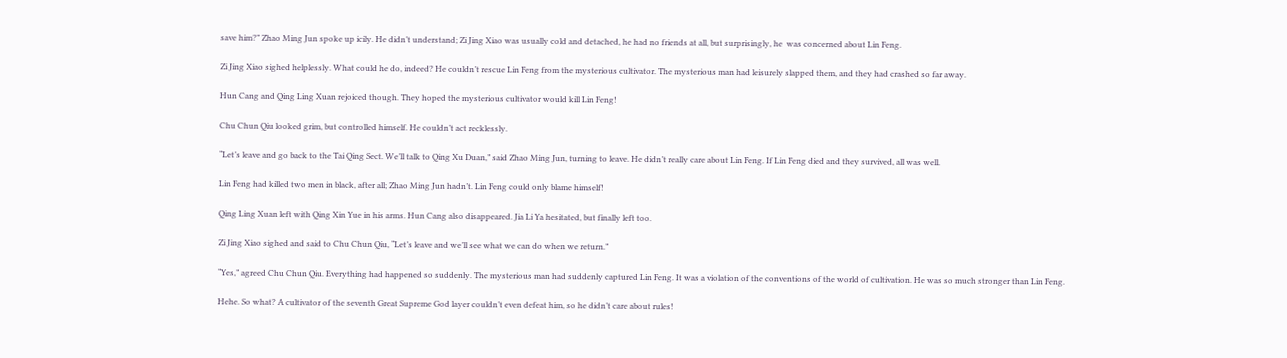save him?” Zhao Ming Jun spoke up icily. He didn’t understand; Zi Jing Xiao was usually cold and detached, he had no friends at all, but surprisingly, he  was concerned about Lin Feng.

Zi Jing Xiao sighed helplessly. What could he do, indeed? He couldn’t rescue Lin Feng from the mysterious cultivator. The mysterious man had leisurely slapped them, and they had crashed so far away.

Hun Cang and Qing Ling Xuan rejoiced though. They hoped the mysterious cultivator would kill Lin Feng!

Chu Chun Qiu looked grim, but controlled himself. He couldn’t act recklessly.

“Let’s leave and go back to the Tai Qing Sect. We’ll talk to Qing Xu Duan,” said Zhao Ming Jun, turning to leave. He didn’t really care about Lin Feng. If Lin Feng died and they survived, all was well.

Lin Feng had killed two men in black, after all; Zhao Ming Jun hadn’t. Lin Feng could only blame himself!

Qing Ling Xuan left with Qing Xin Yue in his arms. Hun Cang also disappeared. Jia Li Ya hesitated, but finally left too.

Zi Jing Xiao sighed and said to Chu Chun Qiu, “Let’s leave and we’ll see what we can do when we return.”

“Yes,” agreed Chu Chun Qiu. Everything had happened so suddenly. The mysterious man had suddenly captured Lin Feng. It was a violation of the conventions of the world of cultivation. He was so much stronger than Lin Feng.

Hehe. So what? A cultivator of the seventh Great Supreme God layer couldn’t even defeat him, so he didn’t care about rules!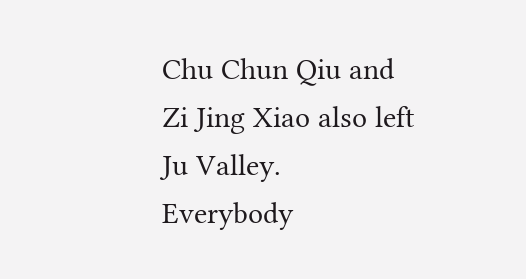Chu Chun Qiu and Zi Jing Xiao also left Ju Valley. Everybody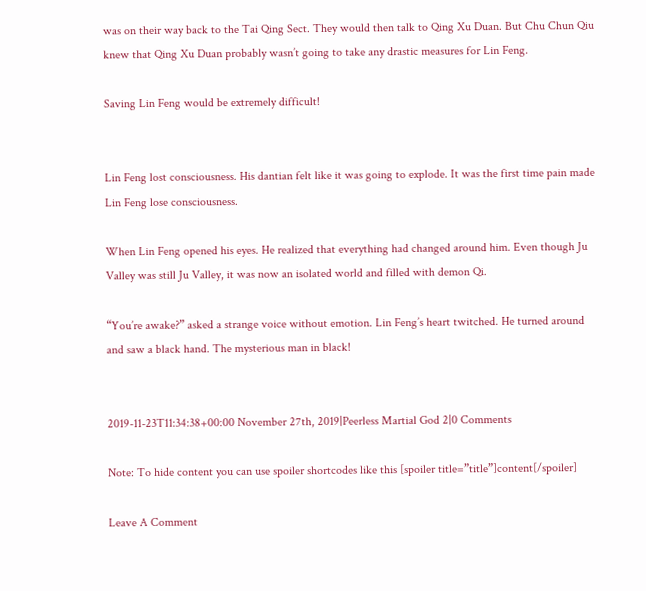was on their way back to the Tai Qing Sect. They would then talk to Qing Xu Duan. But Chu Chun Qiu knew that Qing Xu Duan probably wasn’t going to take any drastic measures for Lin Feng.

Saving Lin Feng would be extremely difficult!


Lin Feng lost consciousness. His dantian felt like it was going to explode. It was the first time pain made Lin Feng lose consciousness.

When Lin Feng opened his eyes. He realized that everything had changed around him. Even though Ju Valley was still Ju Valley, it was now an isolated world and filled with demon Qi.

“You’re awake?” asked a strange voice without emotion. Lin Feng’s heart twitched. He turned around and saw a black hand. The mysterious man in black!


2019-11-23T11:34:38+00:00 November 27th, 2019|Peerless Martial God 2|0 Comments

Note: To hide content you can use spoiler shortcodes like this [spoiler title=”title”]content[/spoiler]

Leave A Comment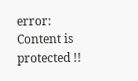error: Content is protected !!